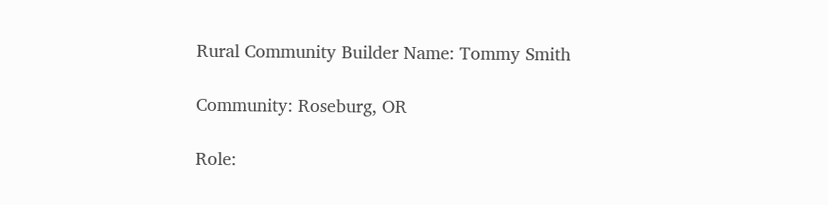Rural Community Builder Name: Tommy Smith

Community: Roseburg, OR

Role: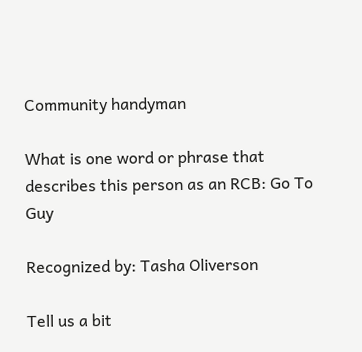Community handyman

What is one word or phrase that describes this person as an RCB: Go To Guy

Recognized by: Tasha Oliverson

Tell us a bit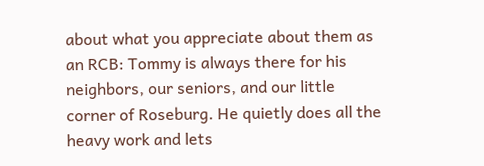about what you appreciate about them as an RCB: Tommy is always there for his neighbors, our seniors, and our little corner of Roseburg. He quietly does all the heavy work and lets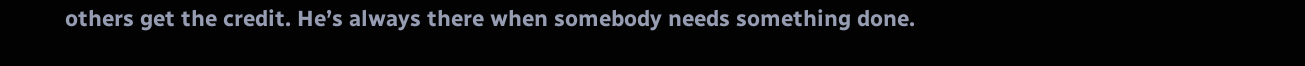others get the credit. He’s always there when somebody needs something done.